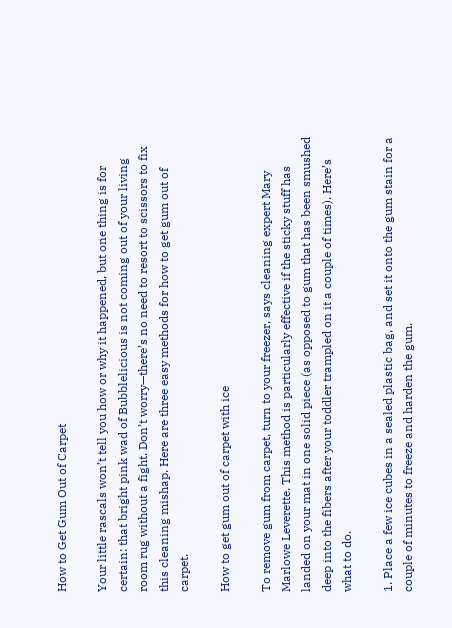How to Get Gum Out of Carpet

Your little rascals won’t tell you how or why it happened, but one thing is for certain: that bright pink wad of Bubblelicious is not coming out of your living room rug without a fight. Don’t worry—there’s no need to resort to scissors to fix this cleaning mishap. Here are three easy methods for how to get gum out of carpet.

How to get gum out of carpet with ice

To remove gum from carpet, turn to your freezer, says cleaning expert Mary Marlowe Leverette. This method is particularly effective if the sticky stuff has landed on your mat in one solid piece (as opposed to gum that has been smushed deep into the fibers after your toddler trampled on it a couple of times). Here’s what to do.

1. Place a few ice cubes in a sealed plastic bag, and set it onto the gum stain for a couple of minutes to freeze and harden the gum.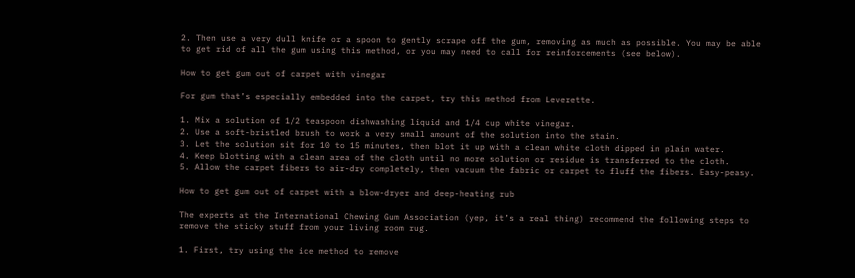2. Then use a very dull knife or a spoon to gently scrape off the gum, removing as much as possible. You may be able to get rid of all the gum using this method, or you may need to call for reinforcements (see below).

How to get gum out of carpet with vinegar

For gum that’s especially embedded into the carpet, try this method from Leverette.

1. Mix a solution of 1/2 teaspoon dishwashing liquid and 1/4 cup white vinegar.
2. Use a soft-bristled brush to work a very small amount of the solution into the stain.
3. Let the solution sit for 10 to 15 minutes, then blot it up with a clean white cloth dipped in plain water.
4. Keep blotting with a clean area of the cloth until no more solution or residue is transferred to the cloth.
5. Allow the carpet fibers to air-dry completely, then vacuum the fabric or carpet to fluff the fibers. Easy-peasy.

How to get gum out of carpet with a blow-dryer and deep-heating rub

The experts at the International Chewing Gum Association (yep, it’s a real thing) recommend the following steps to remove the sticky stuff from your living room rug.

1. First, try using the ice method to remove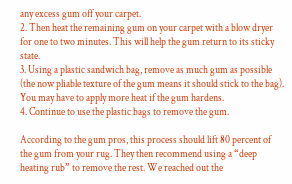any excess gum off your carpet.
2. Then heat the remaining gum on your carpet with a blow dryer for one to two minutes. This will help the gum return to its sticky state.
3. Using a plastic sandwich bag, remove as much gum as possible (the now pliable texture of the gum means it should stick to the bag). You may have to apply more heat if the gum hardens.
4. Continue to use the plastic bags to remove the gum.

According to the gum pros, this process should lift 80 percent of the gum from your rug. They then recommend using a “deep heating rub” to remove the rest. We reached out the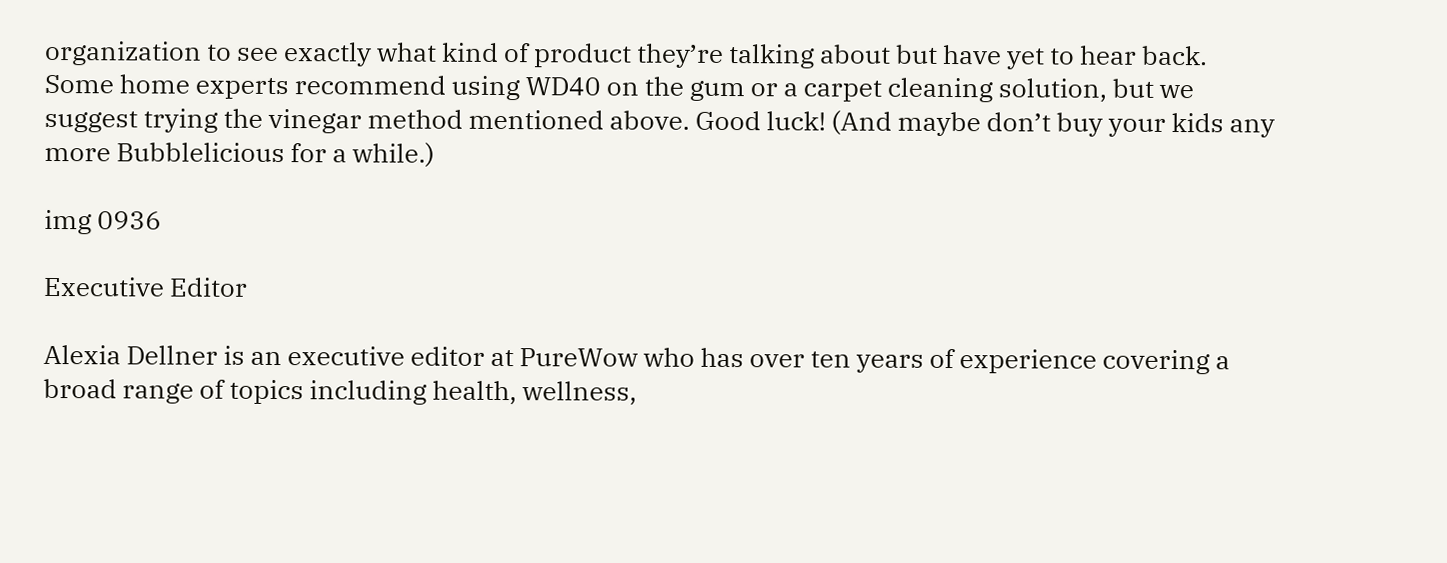organization to see exactly what kind of product they’re talking about but have yet to hear back. Some home experts recommend using WD40 on the gum or a carpet cleaning solution, but we suggest trying the vinegar method mentioned above. Good luck! (And maybe don’t buy your kids any more Bubblelicious for a while.)

img 0936

Executive Editor

Alexia Dellner is an executive editor at PureWow who has over ten years of experience covering a broad range of topics including health, wellness,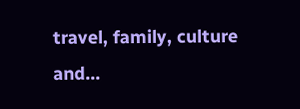travel, family, culture and...